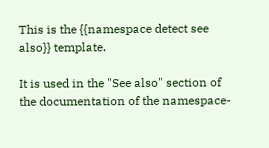This is the {{namespace detect see also}} template.

It is used in the "See also" section of the documentation of the namespace-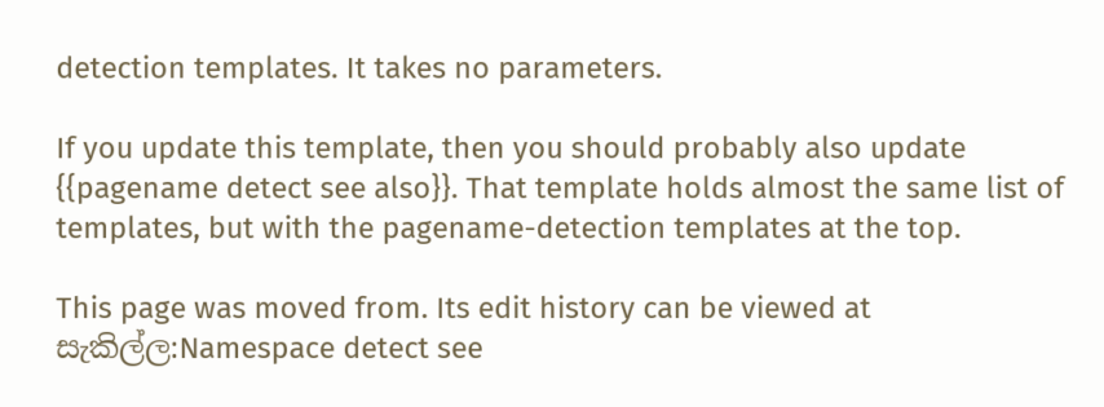detection templates. It takes no parameters.

If you update this template, then you should probably also update {{pagename detect see also}}. That template holds almost the same list of templates, but with the pagename-detection templates at the top.

This page was moved from. Its edit history can be viewed at සැකිල්ල:Namespace detect see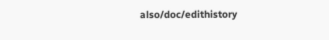also/doc/edithistory